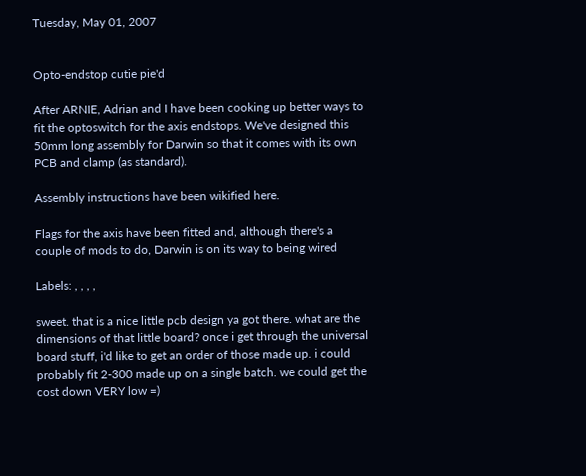Tuesday, May 01, 2007


Opto-endstop cutie pie'd

After ARNIE, Adrian and I have been cooking up better ways to fit the optoswitch for the axis endstops. We've designed this 50mm long assembly for Darwin so that it comes with its own PCB and clamp (as standard).

Assembly instructions have been wikified here.

Flags for the axis have been fitted and, although there's a couple of mods to do, Darwin is on its way to being wired

Labels: , , , ,

sweet. that is a nice little pcb design ya got there. what are the dimensions of that little board? once i get through the universal board stuff, i'd like to get an order of those made up. i could probably fit 2-300 made up on a single batch. we could get the cost down VERY low =)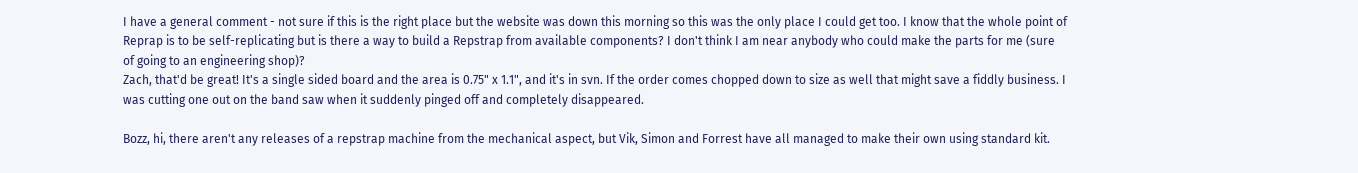I have a general comment - not sure if this is the right place but the website was down this morning so this was the only place I could get too. I know that the whole point of Reprap is to be self-replicating but is there a way to build a Repstrap from available components? I don't think I am near anybody who could make the parts for me (sure of going to an engineering shop)?
Zach, that'd be great! It's a single sided board and the area is 0.75" x 1.1", and it's in svn. If the order comes chopped down to size as well that might save a fiddly business. I was cutting one out on the band saw when it suddenly pinged off and completely disappeared.

Bozz, hi, there aren't any releases of a repstrap machine from the mechanical aspect, but Vik, Simon and Forrest have all managed to make their own using standard kit.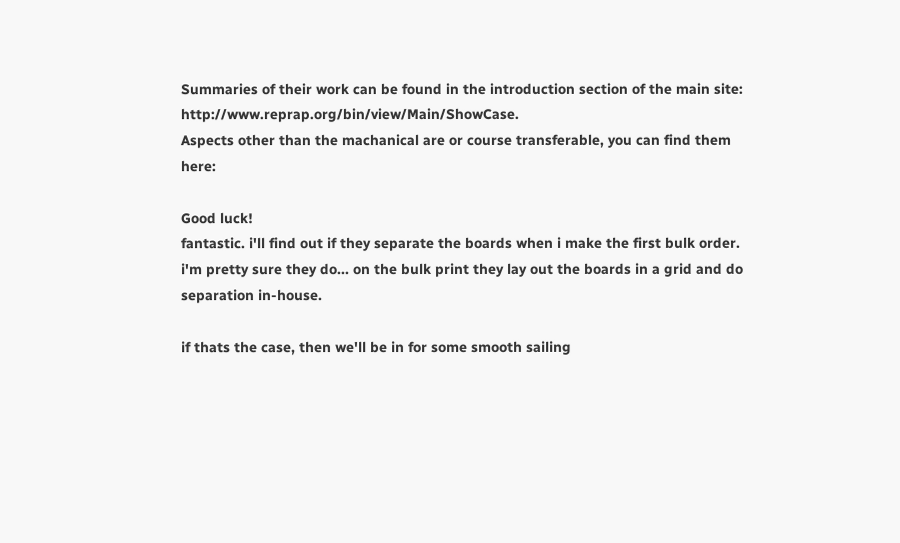Summaries of their work can be found in the introduction section of the main site: http://www.reprap.org/bin/view/Main/ShowCase.
Aspects other than the machanical are or course transferable, you can find them here:

Good luck!
fantastic. i'll find out if they separate the boards when i make the first bulk order. i'm pretty sure they do... on the bulk print they lay out the boards in a grid and do separation in-house.

if thats the case, then we'll be in for some smooth sailing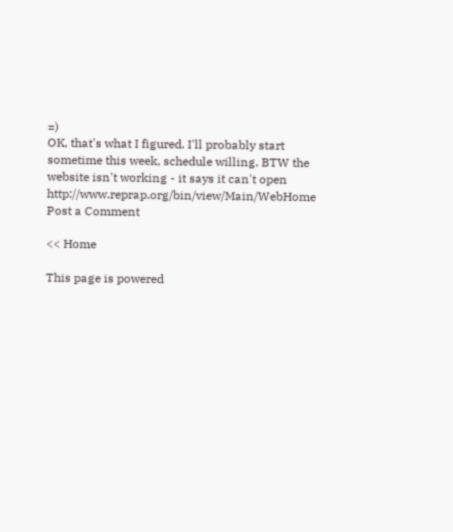=)
OK, that's what I figured. I'll probably start sometime this week, schedule willing. BTW the website isn't working - it says it can't open http://www.reprap.org/bin/view/Main/WebHome
Post a Comment

<< Home

This page is powered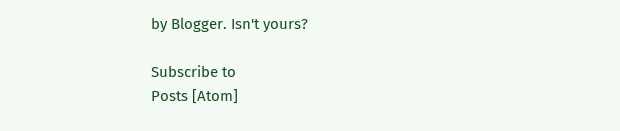by Blogger. Isn't yours?

Subscribe to
Posts [Atom]